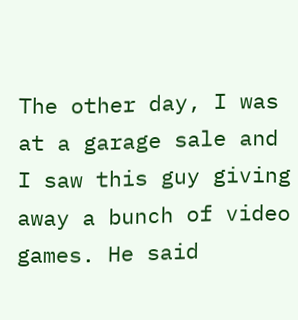The other day, I was at a garage sale and I saw this guy giving away a bunch of video games. He said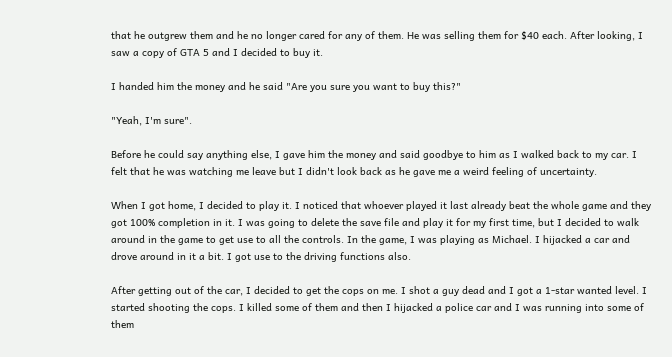that he outgrew them and he no longer cared for any of them. He was selling them for $40 each. After looking, I saw a copy of GTA 5 and I decided to buy it.

I handed him the money and he said "Are you sure you want to buy this?"

"Yeah, I'm sure".

Before he could say anything else, I gave him the money and said goodbye to him as I walked back to my car. I felt that he was watching me leave but I didn't look back as he gave me a weird feeling of uncertainty.

When I got home, I decided to play it. I noticed that whoever played it last already beat the whole game and they got 100% completion in it. I was going to delete the save file and play it for my first time, but I decided to walk around in the game to get use to all the controls. In the game, I was playing as Michael. I hijacked a car and drove around in it a bit. I got use to the driving functions also.

After getting out of the car, I decided to get the cops on me. I shot a guy dead and I got a 1-star wanted level. I started shooting the cops. I killed some of them and then I hijacked a police car and I was running into some of them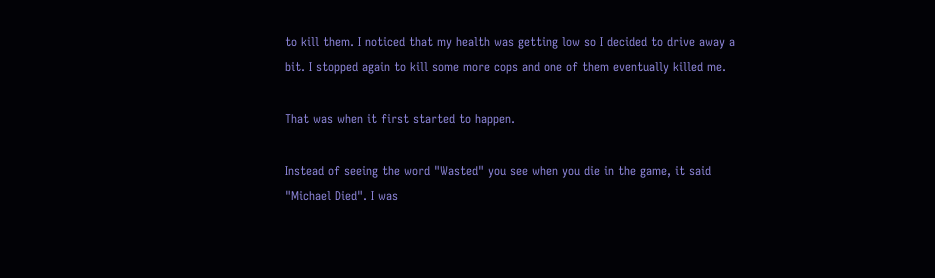to kill them. I noticed that my health was getting low so I decided to drive away a bit. I stopped again to kill some more cops and one of them eventually killed me.

That was when it first started to happen.

Instead of seeing the word "Wasted" you see when you die in the game, it said "Michael Died". I was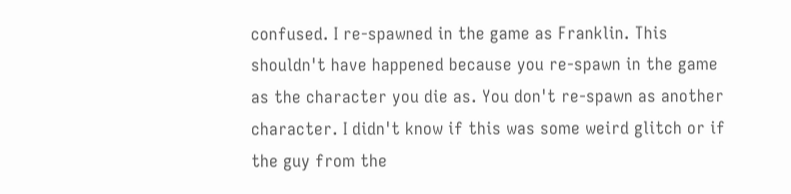confused. I re-spawned in the game as Franklin. This shouldn't have happened because you re-spawn in the game as the character you die as. You don't re-spawn as another character. I didn't know if this was some weird glitch or if the guy from the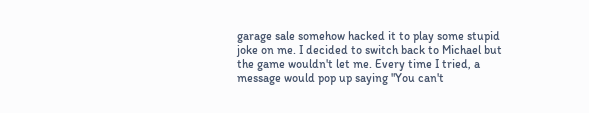garage sale somehow hacked it to play some stupid joke on me. I decided to switch back to Michael but the game wouldn't let me. Every time I tried, a message would pop up saying "You can't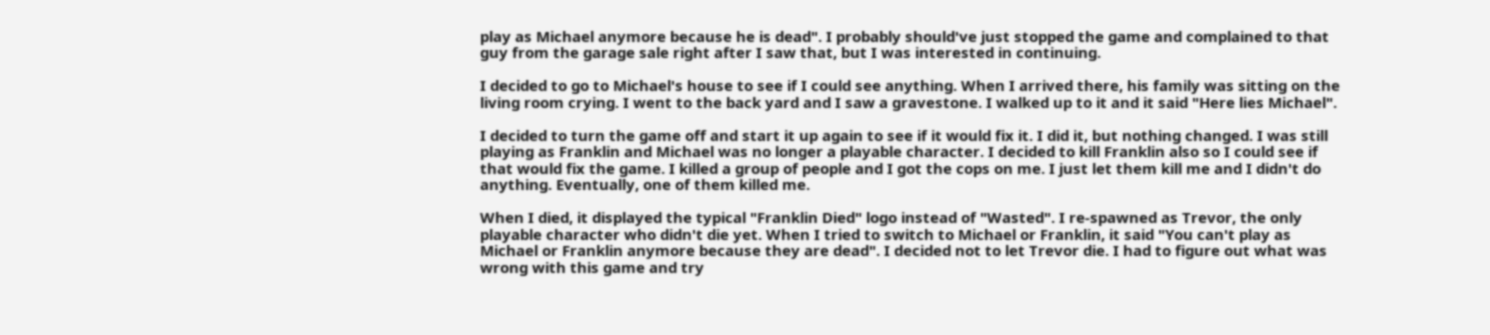play as Michael anymore because he is dead". I probably should've just stopped the game and complained to that guy from the garage sale right after I saw that, but I was interested in continuing.

I decided to go to Michael's house to see if I could see anything. When I arrived there, his family was sitting on the living room crying. I went to the back yard and I saw a gravestone. I walked up to it and it said "Here lies Michael".

I decided to turn the game off and start it up again to see if it would fix it. I did it, but nothing changed. I was still playing as Franklin and Michael was no longer a playable character. I decided to kill Franklin also so I could see if that would fix the game. I killed a group of people and I got the cops on me. I just let them kill me and I didn't do anything. Eventually, one of them killed me.

When I died, it displayed the typical "Franklin Died" logo instead of "Wasted". I re-spawned as Trevor, the only playable character who didn't die yet. When I tried to switch to Michael or Franklin, it said "You can't play as Michael or Franklin anymore because they are dead". I decided not to let Trevor die. I had to figure out what was wrong with this game and try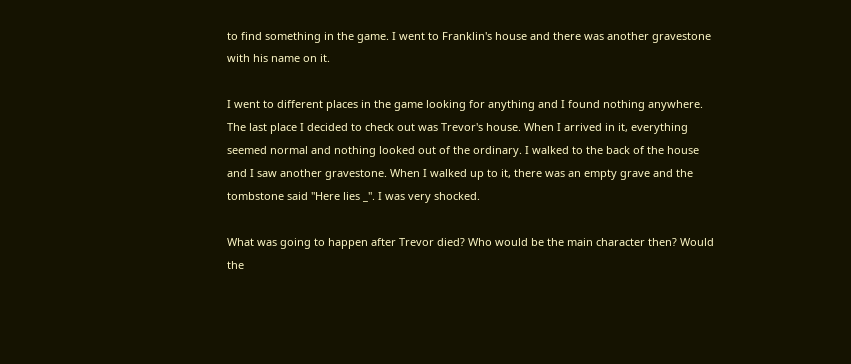to find something in the game. I went to Franklin's house and there was another gravestone with his name on it.

I went to different places in the game looking for anything and I found nothing anywhere. The last place I decided to check out was Trevor's house. When I arrived in it, everything seemed normal and nothing looked out of the ordinary. I walked to the back of the house and I saw another gravestone. When I walked up to it, there was an empty grave and the tombstone said "Here lies _". I was very shocked.

What was going to happen after Trevor died? Who would be the main character then? Would the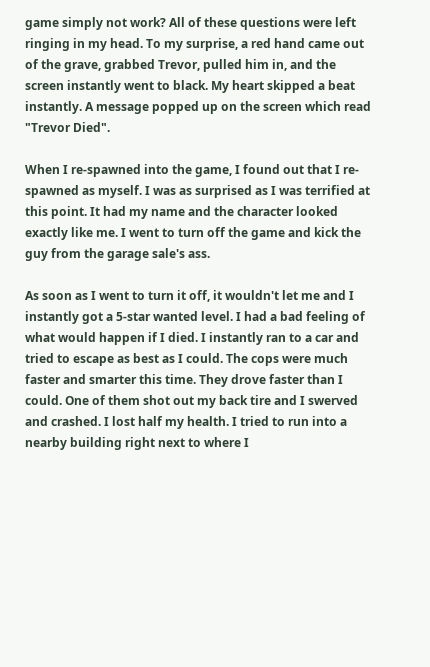game simply not work? All of these questions were left ringing in my head. To my surprise, a red hand came out of the grave, grabbed Trevor, pulled him in, and the screen instantly went to black. My heart skipped a beat instantly. A message popped up on the screen which read "Trevor Died".

When I re-spawned into the game, I found out that I re-spawned as myself. I was as surprised as I was terrified at this point. It had my name and the character looked exactly like me. I went to turn off the game and kick the guy from the garage sale's ass.

As soon as I went to turn it off, it wouldn't let me and I instantly got a 5-star wanted level. I had a bad feeling of what would happen if I died. I instantly ran to a car and tried to escape as best as I could. The cops were much faster and smarter this time. They drove faster than I could. One of them shot out my back tire and I swerved and crashed. I lost half my health. I tried to run into a nearby building right next to where I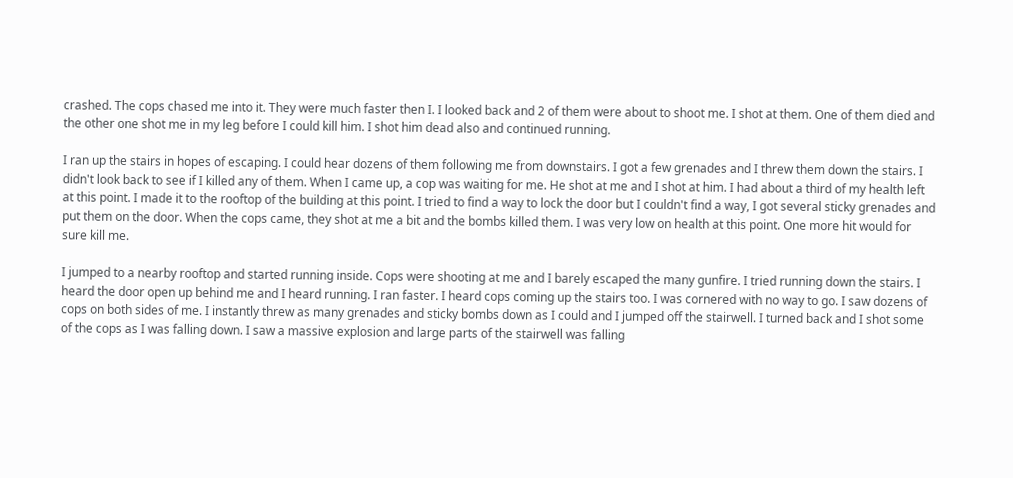crashed. The cops chased me into it. They were much faster then I. I looked back and 2 of them were about to shoot me. I shot at them. One of them died and the other one shot me in my leg before I could kill him. I shot him dead also and continued running.

I ran up the stairs in hopes of escaping. I could hear dozens of them following me from downstairs. I got a few grenades and I threw them down the stairs. I didn't look back to see if I killed any of them. When I came up, a cop was waiting for me. He shot at me and I shot at him. I had about a third of my health left at this point. I made it to the rooftop of the building at this point. I tried to find a way to lock the door but I couldn't find a way, I got several sticky grenades and put them on the door. When the cops came, they shot at me a bit and the bombs killed them. I was very low on health at this point. One more hit would for sure kill me.

I jumped to a nearby rooftop and started running inside. Cops were shooting at me and I barely escaped the many gunfire. I tried running down the stairs. I heard the door open up behind me and I heard running. I ran faster. I heard cops coming up the stairs too. I was cornered with no way to go. I saw dozens of cops on both sides of me. I instantly threw as many grenades and sticky bombs down as I could and I jumped off the stairwell. I turned back and I shot some of the cops as I was falling down. I saw a massive explosion and large parts of the stairwell was falling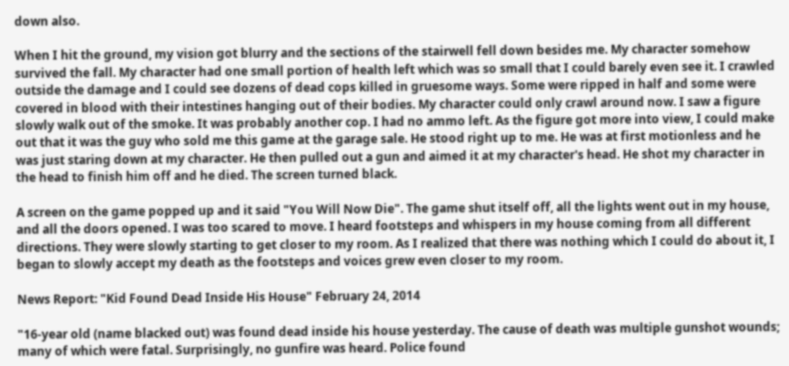down also.

When I hit the ground, my vision got blurry and the sections of the stairwell fell down besides me. My character somehow survived the fall. My character had one small portion of health left which was so small that I could barely even see it. I crawled outside the damage and I could see dozens of dead cops killed in gruesome ways. Some were ripped in half and some were covered in blood with their intestines hanging out of their bodies. My character could only crawl around now. I saw a figure slowly walk out of the smoke. It was probably another cop. I had no ammo left. As the figure got more into view, I could make out that it was the guy who sold me this game at the garage sale. He stood right up to me. He was at first motionless and he was just staring down at my character. He then pulled out a gun and aimed it at my character's head. He shot my character in the head to finish him off and he died. The screen turned black.

A screen on the game popped up and it said "You Will Now Die". The game shut itself off, all the lights went out in my house, and all the doors opened. I was too scared to move. I heard footsteps and whispers in my house coming from all different directions. They were slowly starting to get closer to my room. As I realized that there was nothing which I could do about it, I began to slowly accept my death as the footsteps and voices grew even closer to my room.

News Report: "Kid Found Dead Inside His House" February 24, 2014

"16-year old (name blacked out) was found dead inside his house yesterday. The cause of death was multiple gunshot wounds; many of which were fatal. Surprisingly, no gunfire was heard. Police found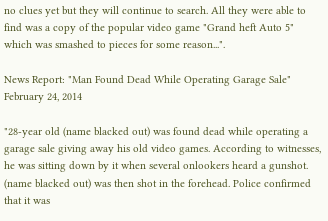no clues yet but they will continue to search. All they were able to find was a copy of the popular video game "Grand heft Auto 5" which was smashed to pieces for some reason...".

News Report: "Man Found Dead While Operating Garage Sale" February 24, 2014

"28-year old (name blacked out) was found dead while operating a garage sale giving away his old video games. According to witnesses, he was sitting down by it when several onlookers heard a gunshot. (name blacked out) was then shot in the forehead. Police confirmed that it was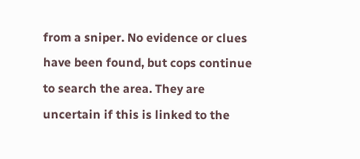from a sniper. No evidence or clues have been found, but cops continue to search the area. They are uncertain if this is linked to the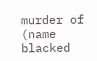murder of (name blacked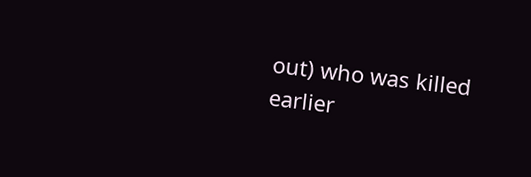out) who was killed earlier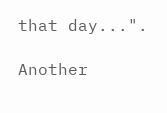that day...".

Another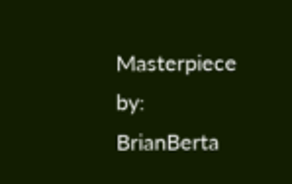Masterpiece by: BrianBerta